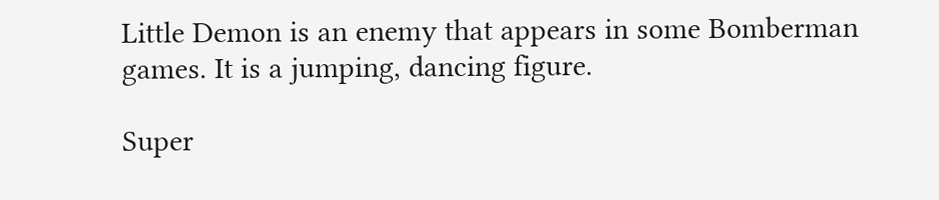Little Demon is an enemy that appears in some Bomberman games. It is a jumping, dancing figure.

Super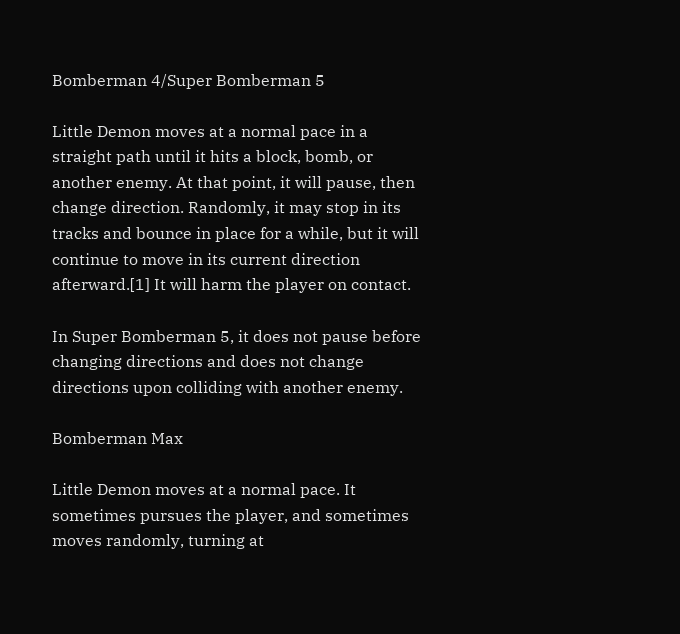Bomberman 4/Super Bomberman 5

Little Demon moves at a normal pace in a straight path until it hits a block, bomb, or another enemy. At that point, it will pause, then change direction. Randomly, it may stop in its tracks and bounce in place for a while, but it will continue to move in its current direction afterward.[1] It will harm the player on contact.

In Super Bomberman 5, it does not pause before changing directions and does not change directions upon colliding with another enemy.

Bomberman Max

Little Demon moves at a normal pace. It sometimes pursues the player, and sometimes moves randomly, turning at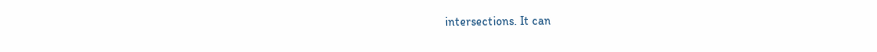intersections. It can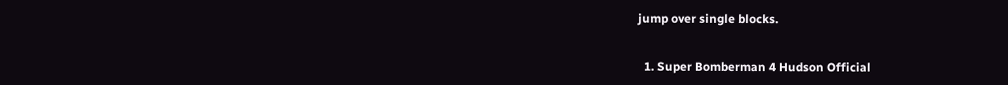jump over single blocks.


  1. Super Bomberman 4 Hudson Official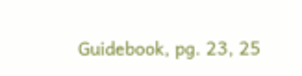Guidebook, pg. 23, 25